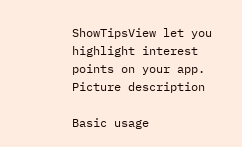ShowTipsView let you highlight interest points on your app. Picture description

Basic usage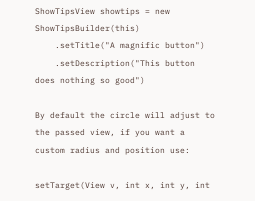ShowTipsView showtips = new ShowTipsBuilder(this)
    .setTitle("A magnific button")
    .setDescription("This button does nothing so good")

By default the circle will adjust to the passed view, if you want a custom radius and position use:

setTarget(View v, int x, int y, int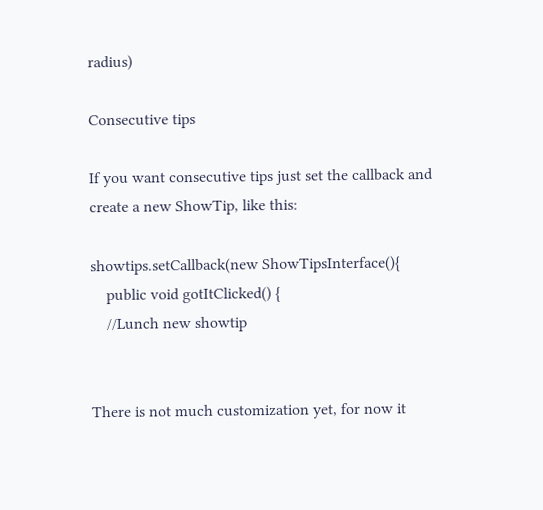radius)

Consecutive tips

If you want consecutive tips just set the callback and create a new ShowTip, like this:

showtips.setCallback(new ShowTipsInterface(){
    public void gotItClicked() {
    //Lunch new showtip


There is not much customization yet, for now it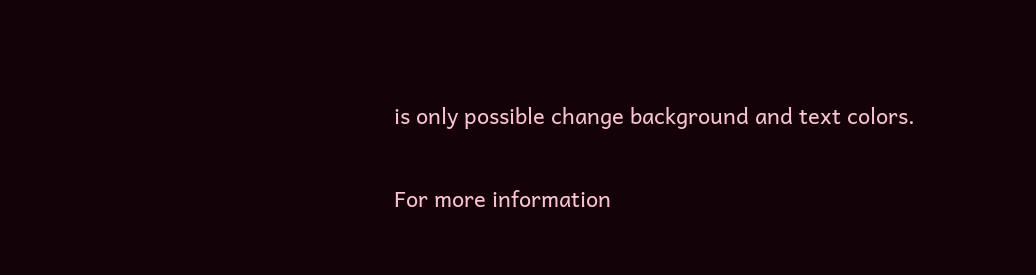is only possible change background and text colors.

For more information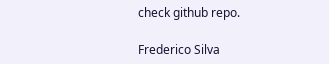check github repo.

Frederico Silva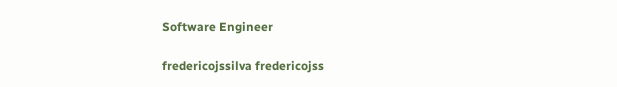Software Engineer

fredericojssilva fredericojss